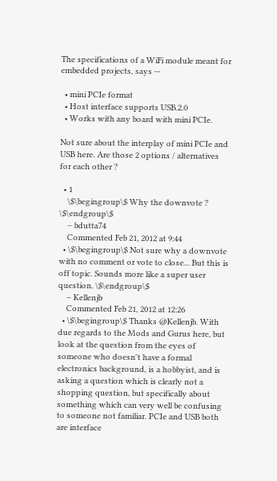The specifications of a WiFi module meant for embedded projects, says --

  • mini PCIe format
  • Host interface supports USB.2.0
  • Works with any board with mini PCIe.

Not sure about the interplay of mini PCIe and USB here. Are those 2 options / alternatives for each other ?

  • 1
    \$\begingroup\$ Why the downvote ? \$\endgroup\$
    – bdutta74
    Commented Feb 21, 2012 at 9:44
  • \$\begingroup\$ Not sure why a downvote with no comment or vote to close... But this is off topic. Sounds more like a super user question. \$\endgroup\$
    – Kellenjb
    Commented Feb 21, 2012 at 12:26
  • \$\begingroup\$ Thanks @Kellenjb. With due regards to the Mods and Gurus here, but look at the question from the eyes of someone who doesn't have a formal electronics background, is a hobbyist, and is asking a question which is clearly not a shopping question, but specifically about something which can very well be confusing to someone not familiar. PCIe and USB both are interface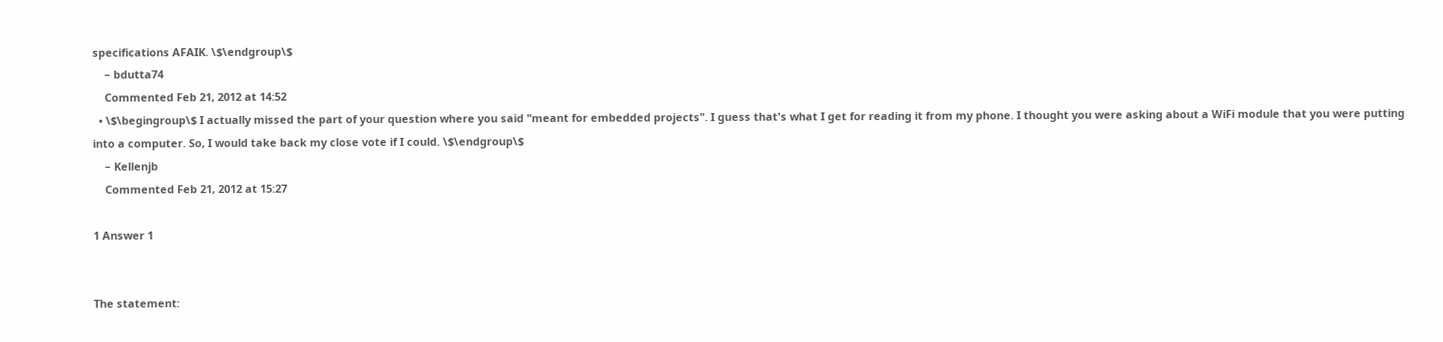specifications AFAIK. \$\endgroup\$
    – bdutta74
    Commented Feb 21, 2012 at 14:52
  • \$\begingroup\$ I actually missed the part of your question where you said "meant for embedded projects". I guess that's what I get for reading it from my phone. I thought you were asking about a WiFi module that you were putting into a computer. So, I would take back my close vote if I could. \$\endgroup\$
    – Kellenjb
    Commented Feb 21, 2012 at 15:27

1 Answer 1


The statement: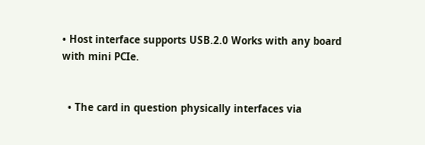• Host interface supports USB.2.0 Works with any board with mini PCIe.


  • The card in question physically interfaces via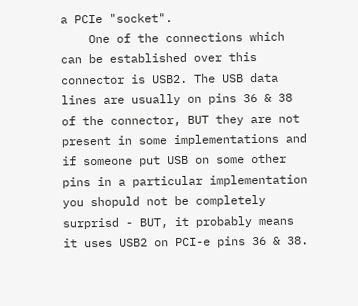a PCIe "socket".
    One of the connections which can be established over this connector is USB2. The USB data lines are usually on pins 36 & 38 of the connector, BUT they are not present in some implementations and if someone put USB on some other pins in a particular implementation you shopuld not be completely surprisd - BUT, it probably means it uses USB2 on PCI-e pins 36 & 38.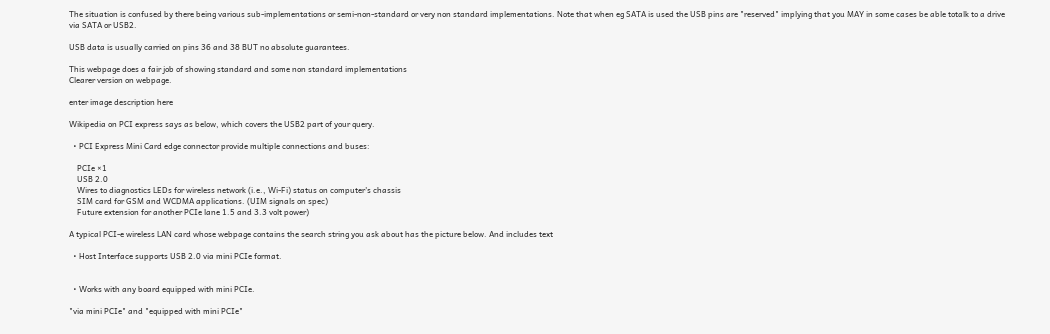The situation is confused by there being various sub-implementations or semi-non-standard or very non standard implementations. Note that when eg SATA is used the USB pins are "reserved" implying that you MAY in some cases be able totalk to a drive via SATA or USB2.

USB data is usually carried on pins 36 and 38 BUT no absolute guarantees.

This webpage does a fair job of showing standard and some non standard implementations
Clearer version on webpage.

enter image description here

Wikipedia on PCI express says as below, which covers the USB2 part of your query.

  • PCI Express Mini Card edge connector provide multiple connections and buses:

    PCIe ×1
    USB 2.0
    Wires to diagnostics LEDs for wireless network (i.e., Wi-Fi) status on computer's chassis
    SIM card for GSM and WCDMA applications. (UIM signals on spec)
    Future extension for another PCIe lane 1.5 and 3.3 volt power)

A typical PCI-e wireless LAN card whose webpage contains the search string you ask about has the picture below. And includes text

  • Host Interface supports USB 2.0 via mini PCIe format.


  • Works with any board equipped with mini PCIe.

"via mini PCIe" and "equipped with mini PCIe"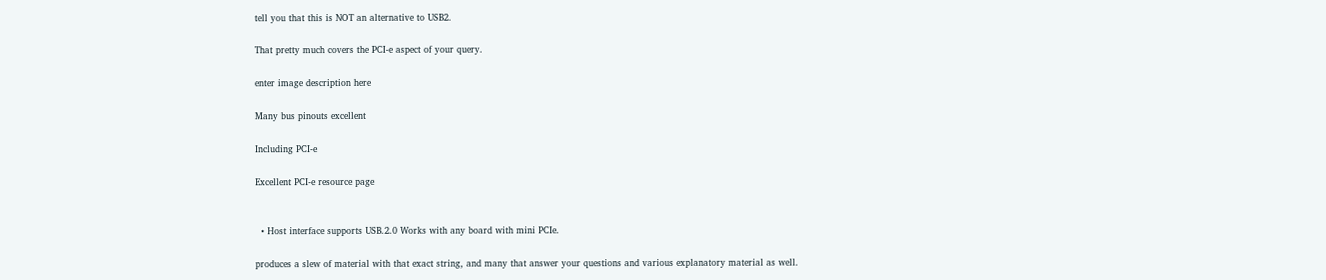tell you that this is NOT an alternative to USB2.

That pretty much covers the PCI-e aspect of your query.

enter image description here

Many bus pinouts excellent

Including PCI-e

Excellent PCI-e resource page


  • Host interface supports USB.2.0 Works with any board with mini PCIe.

produces a slew of material with that exact string, and many that answer your questions and various explanatory material as well.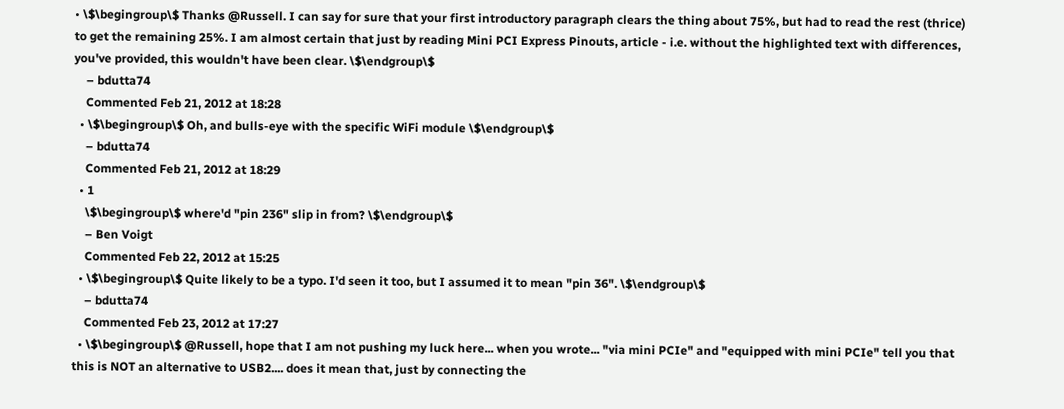• \$\begingroup\$ Thanks @Russell. I can say for sure that your first introductory paragraph clears the thing about 75%, but had to read the rest (thrice) to get the remaining 25%. I am almost certain that just by reading Mini PCI Express Pinouts, article - i.e. without the highlighted text with differences, you've provided, this wouldn't have been clear. \$\endgroup\$
    – bdutta74
    Commented Feb 21, 2012 at 18:28
  • \$\begingroup\$ Oh, and bulls-eye with the specific WiFi module \$\endgroup\$
    – bdutta74
    Commented Feb 21, 2012 at 18:29
  • 1
    \$\begingroup\$ where'd "pin 236" slip in from? \$\endgroup\$
    – Ben Voigt
    Commented Feb 22, 2012 at 15:25
  • \$\begingroup\$ Quite likely to be a typo. I'd seen it too, but I assumed it to mean "pin 36". \$\endgroup\$
    – bdutta74
    Commented Feb 23, 2012 at 17:27
  • \$\begingroup\$ @Russell, hope that I am not pushing my luck here... when you wrote... "via mini PCIe" and "equipped with mini PCIe" tell you that this is NOT an alternative to USB2.... does it mean that, just by connecting the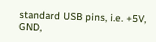standard USB pins, i.e. +5V, GND,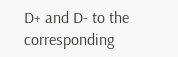D+ and D- to the corresponding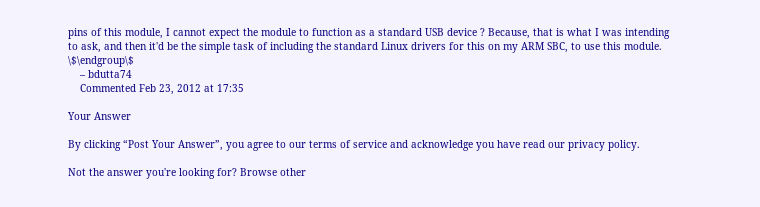pins of this module, I cannot expect the module to function as a standard USB device ? Because, that is what I was intending to ask, and then it'd be the simple task of including the standard Linux drivers for this on my ARM SBC, to use this module. \$\endgroup\$
    – bdutta74
    Commented Feb 23, 2012 at 17:35

Your Answer

By clicking “Post Your Answer”, you agree to our terms of service and acknowledge you have read our privacy policy.

Not the answer you're looking for? Browse other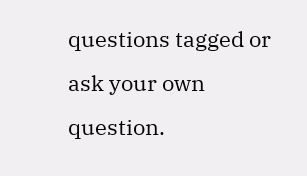questions tagged or ask your own question.